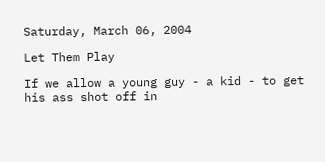Saturday, March 06, 2004

Let Them Play

If we allow a young guy - a kid - to get his ass shot off in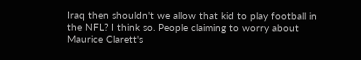Iraq then shouldn't we allow that kid to play football in the NFL? I think so. People claiming to worry about Maurice Clarett's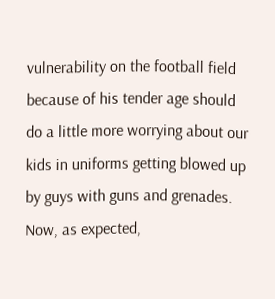vulnerability on the football field because of his tender age should do a little more worrying about our kids in uniforms getting blowed up by guys with guns and grenades. Now, as expected,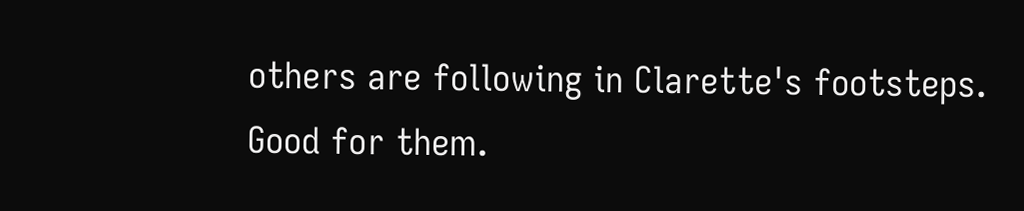others are following in Clarette's footsteps. Good for them.